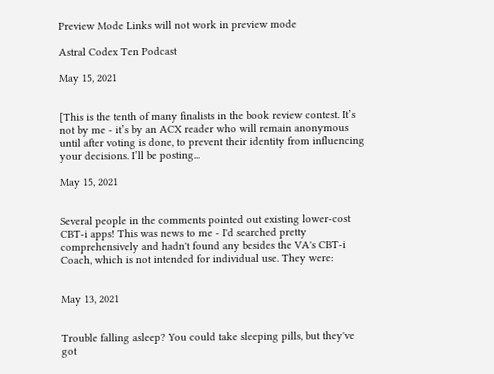Preview Mode Links will not work in preview mode

Astral Codex Ten Podcast

May 15, 2021


[This is the tenth of many finalists in the book review contest. It’s not by me - it’s by an ACX reader who will remain anonymous until after voting is done, to prevent their identity from influencing your decisions. I’ll be posting...

May 15, 2021


Several people in the comments pointed out existing lower-cost CBT-i apps! This was news to me - I'd searched pretty comprehensively and hadn't found any besides the VA's CBT-i Coach, which is not intended for individual use. They were:


May 13, 2021


Trouble falling asleep? You could take sleeping pills, but they've got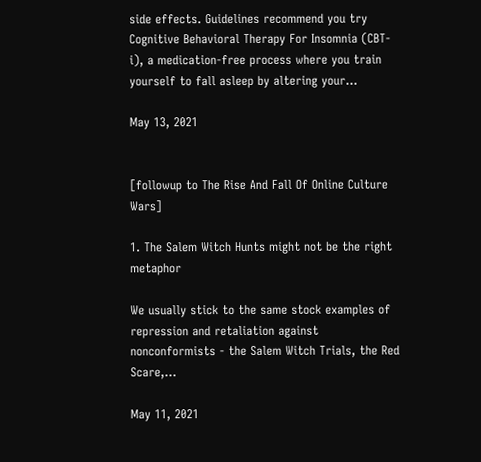side effects. Guidelines recommend you try Cognitive Behavioral Therapy For Insomnia (CBT-i), a medication-free process where you train yourself to fall asleep by altering your...

May 13, 2021


[followup to The Rise And Fall Of Online Culture Wars]

1. The Salem Witch Hunts might not be the right metaphor

We usually stick to the same stock examples of repression and retaliation against nonconformists - the Salem Witch Trials, the Red Scare,...

May 11, 2021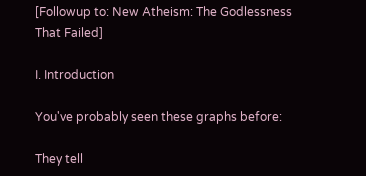[Followup to: New Atheism: The Godlessness That Failed]

I. Introduction

You've probably seen these graphs before:

They tell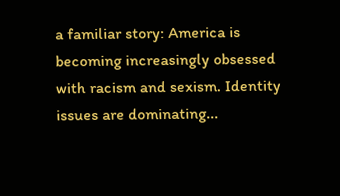a familiar story: America is becoming increasingly obsessed with racism and sexism. Identity issues are dominating...